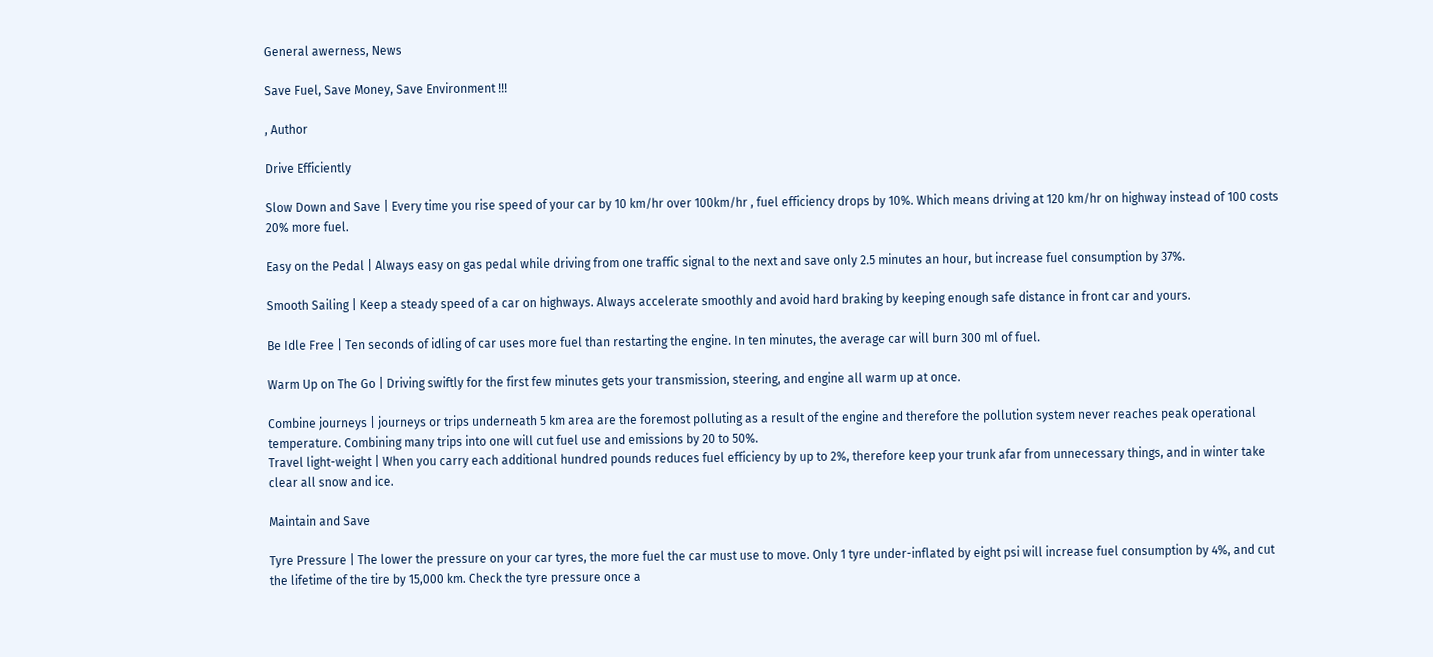General awerness, News

Save Fuel, Save Money, Save Environment !!!

, Author

Drive Efficiently

Slow Down and Save | Every time you rise speed of your car by 10 km/hr over 100km/hr , fuel efficiency drops by 10%. Which means driving at 120 km/hr on highway instead of 100 costs 20% more fuel.

Easy on the Pedal | Always easy on gas pedal while driving from one traffic signal to the next and save only 2.5 minutes an hour, but increase fuel consumption by 37%.

Smooth Sailing | Keep a steady speed of a car on highways. Always accelerate smoothly and avoid hard braking by keeping enough safe distance in front car and yours.

Be Idle Free | Ten seconds of idling of car uses more fuel than restarting the engine. In ten minutes, the average car will burn 300 ml of fuel.

Warm Up on The Go | Driving swiftly for the first few minutes gets your transmission, steering, and engine all warm up at once.

Combine journeys | journeys or trips underneath 5 km area are the foremost polluting as a result of the engine and therefore the pollution system never reaches peak operational temperature. Combining many trips into one will cut fuel use and emissions by 20 to 50%.
Travel light-weight | When you carry each additional hundred pounds reduces fuel efficiency by up to 2%, therefore keep your trunk afar from unnecessary things, and in winter take clear all snow and ice.

Maintain and Save

Tyre Pressure | The lower the pressure on your car tyres, the more fuel the car must use to move. Only 1 tyre under-inflated by eight psi will increase fuel consumption by 4%, and cut the lifetime of the tire by 15,000 km. Check the tyre pressure once a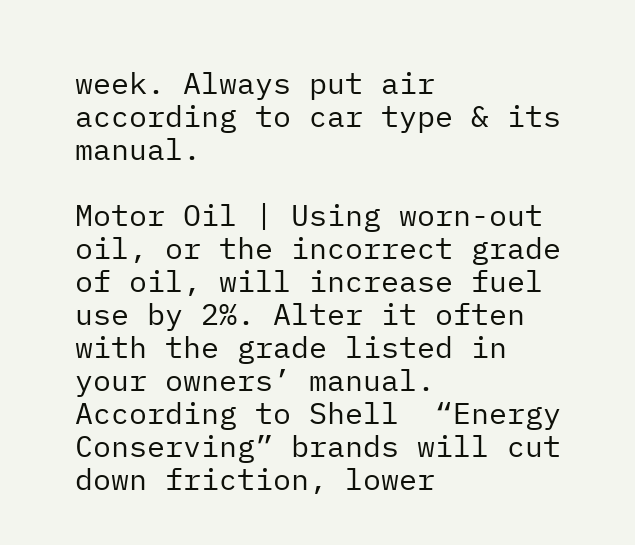week. Always put air according to car type & its manual.

Motor Oil | Using worn-out oil, or the incorrect grade of oil, will increase fuel use by 2%. Alter it often with the grade listed in your owners’ manual. According to Shell  “Energy Conserving” brands will cut down friction, lower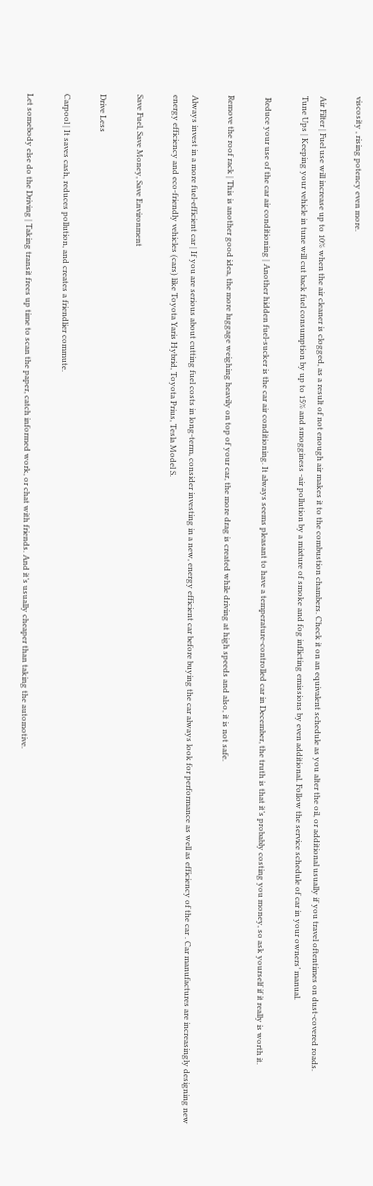viscosity , rising potency even more.

Air Filter | Fuel use will increase up to 10% when the air cleaner is clogged, as a result of not enough air makes it to the combustion chambers. Check it on an equivalent schedule as you alter the oil, or additional usually if you travel oftentimes on dust-covered roads.
Tune Ups | Keeping your vehicle in tune will cut back fuel consumption by up to 15% and smogginess -air pollution by a mixture of smoke and fog inflicting emissions by even additional. Follow the service schedule of car in your owners’ manual.

 Reduce your use of the car air conditioning | Another hidden fuel-sucker is the car air conditioning. It always seems pleasant to have a temperature-controlled car in December, the truth is that it’s probably costing you money, so ask yourself if it really is worth it.

Remove the roof rack | This is another good idea, the more luggage weighing heavily on top of your car, the more drag is created while driving at high speeds and also, it is not safe.

Always invest in a more fuel-efficient car | If you are serious about cutting fuel costs in long-term, consider investing in a new, energy efficient car before buying the car always look for performance as well as efficiency of the car . Car manufactures are increasingly designing new energy efficiency and eco-friendly vehicles (cars) like Toyota Yaris Hybrid, Toyota Prius, Tesla Model S.

Save Fuel, Save Money, Save Environment

Drive Less

Carpool | It saves cash, reduces pollution, and creates a friendlier commute.

Let somebody else do the Driving | Taking transit frees up time to scan the paper, catch informed work, or chat with friends. And it’s usually cheaper than taking the automotive.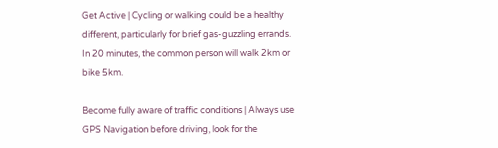Get Active | Cycling or walking could be a healthy different, particularly for brief gas-guzzling errands. In 20 minutes, the common person will walk 2km or bike 5km.

Become fully aware of traffic conditions | Always use GPS Navigation before driving, look for the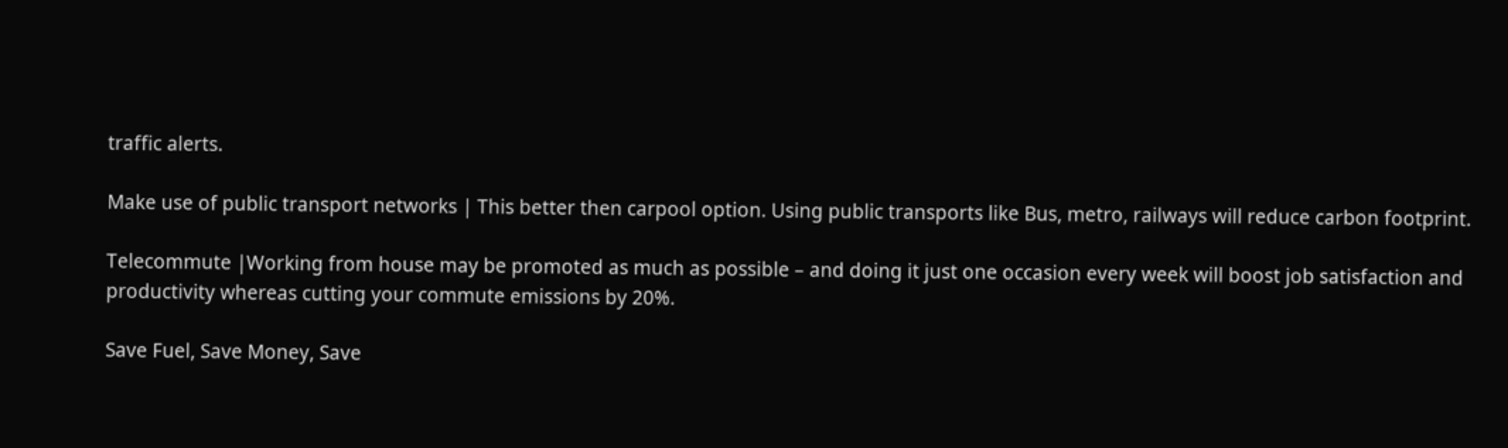traffic alerts.

Make use of public transport networks | This better then carpool option. Using public transports like Bus, metro, railways will reduce carbon footprint.

Telecommute |Working from house may be promoted as much as possible – and doing it just one occasion every week will boost job satisfaction and productivity whereas cutting your commute emissions by 20%.

Save Fuel, Save Money, Save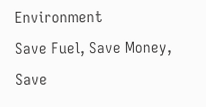Environment
Save Fuel, Save Money, Save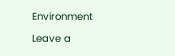Environment

Leave a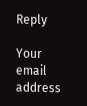Reply

Your email address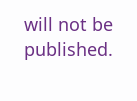will not be published.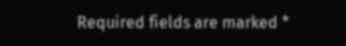Required fields are marked *